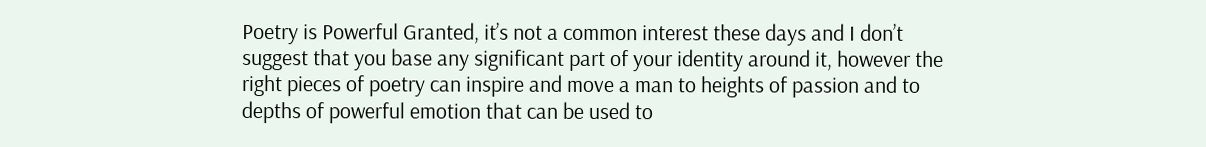Poetry is Powerful Granted, it’s not a common interest these days and I don’t suggest that you base any significant part of your identity around it, however the right pieces of poetry can inspire and move a man to heights of passion and to depths of powerful emotion that can be used to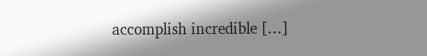accomplish incredible […]